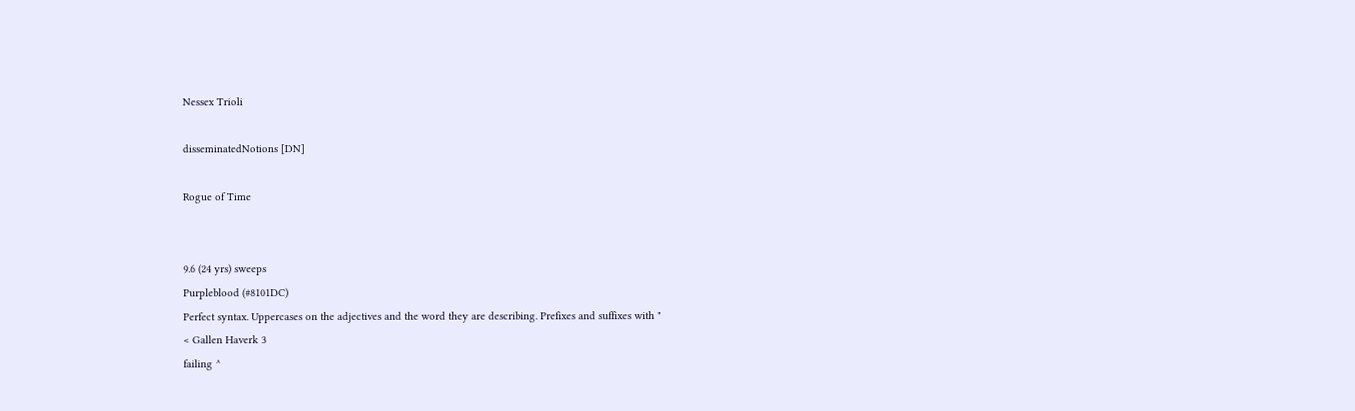Nessex Trioli

disseminatedNotions [DN]

Rogue of Time


9.6 (24 yrs) sweeps
Purpleblood (#8101DC)
Perfect syntax. Uppercases on the adjectives and the word they are describing. Prefixes and suffixes with "
< Gallen Haverk 3
failing ^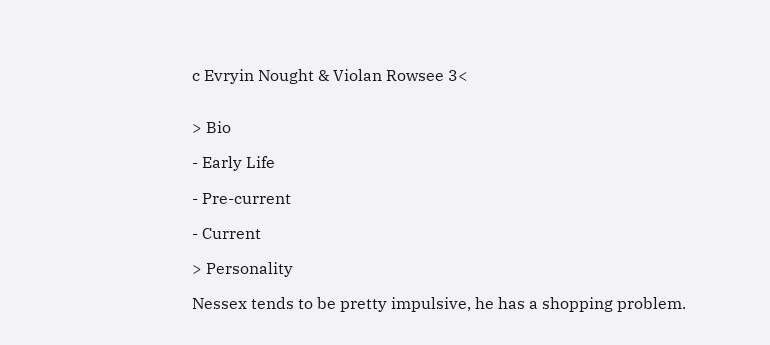c Evryin Nought & Violan Rowsee 3<


> Bio

- Early Life

- Pre-current

- Current

> Personality

Nessex tends to be pretty impulsive, he has a shopping problem.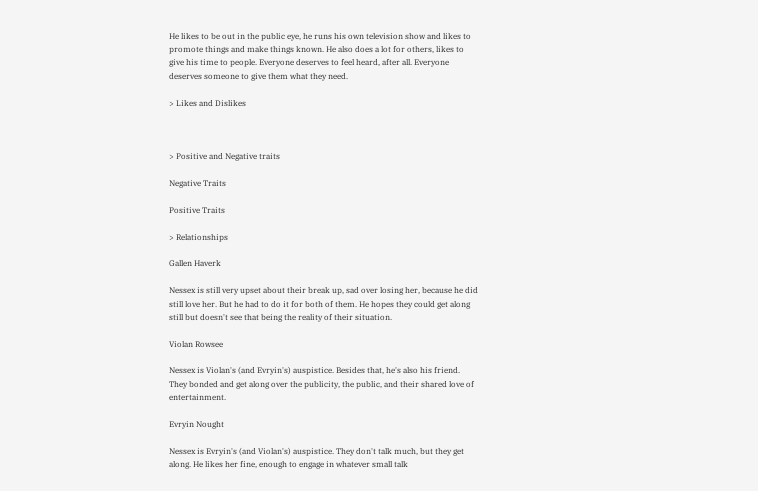He likes to be out in the public eye, he runs his own television show and likes to promote things and make things known. He also does a lot for others, likes to give his time to people. Everyone deserves to feel heard, after all. Everyone deserves someone to give them what they need.

> Likes and Dislikes



> Positive and Negative traits

Negative Traits

Positive Traits

> Relationships

Gallen Haverk

Nessex is still very upset about their break up, sad over losing her, because he did still love her. But he had to do it for both of them. He hopes they could get along still but doesn't see that being the reality of their situation.

Violan Rowsee

Nessex is Violan's (and Evryin's) auspistice. Besides that, he's also his friend. They bonded and get along over the publicity, the public, and their shared love of entertainment.

Evryin Nought

Nessex is Evryin's (and Violan's) auspistice. They don't talk much, but they get along. He likes her fine, enough to engage in whatever small talk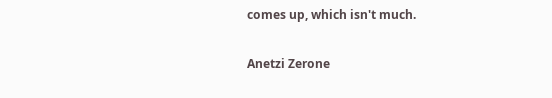comes up, which isn't much.

Anetzi Zerone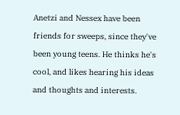Anetzi and Nessex have been friends for sweeps, since they've been young teens. He thinks he's cool, and likes hearing his ideas and thoughts and interests.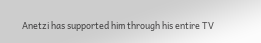Anetzi has supported him through his entire TV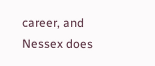career, and Nessex does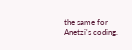the same for Anetzi's coding.